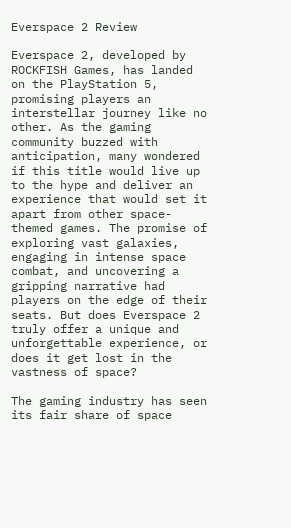Everspace 2 Review

Everspace 2, developed by ROCKFISH Games, has landed on the PlayStation 5, promising players an interstellar journey like no other. As the gaming community buzzed with anticipation, many wondered if this title would live up to the hype and deliver an experience that would set it apart from other space-themed games. The promise of exploring vast galaxies, engaging in intense space combat, and uncovering a gripping narrative had players on the edge of their seats. But does Everspace 2 truly offer a unique and unforgettable experience, or does it get lost in the vastness of space?

The gaming industry has seen its fair share of space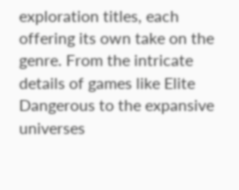exploration titles, each offering its own take on the genre. From the intricate details of games like Elite Dangerous to the expansive universes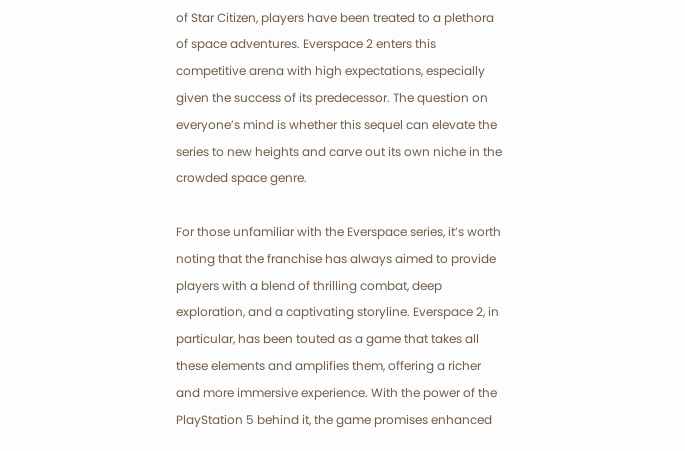of Star Citizen, players have been treated to a plethora of space adventures. Everspace 2 enters this competitive arena with high expectations, especially given the success of its predecessor. The question on everyone’s mind is whether this sequel can elevate the series to new heights and carve out its own niche in the crowded space genre.

For those unfamiliar with the Everspace series, it’s worth noting that the franchise has always aimed to provide players with a blend of thrilling combat, deep exploration, and a captivating storyline. Everspace 2, in particular, has been touted as a game that takes all these elements and amplifies them, offering a richer and more immersive experience. With the power of the PlayStation 5 behind it, the game promises enhanced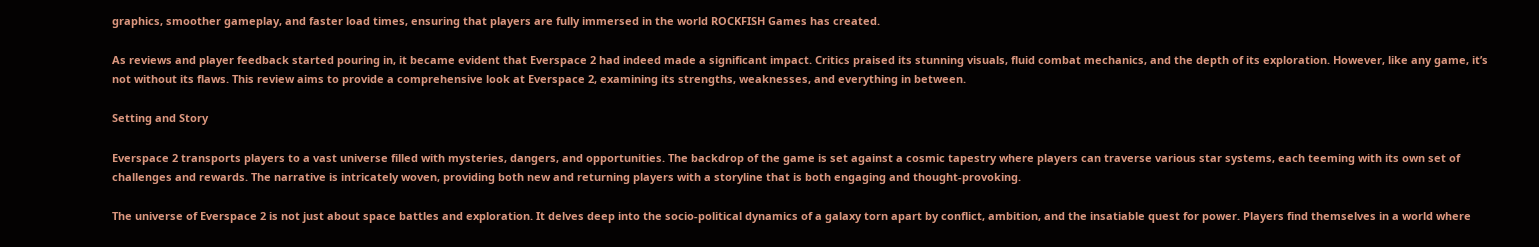graphics, smoother gameplay, and faster load times, ensuring that players are fully immersed in the world ROCKFISH Games has created.

As reviews and player feedback started pouring in, it became evident that Everspace 2 had indeed made a significant impact. Critics praised its stunning visuals, fluid combat mechanics, and the depth of its exploration. However, like any game, it’s not without its flaws. This review aims to provide a comprehensive look at Everspace 2, examining its strengths, weaknesses, and everything in between.

Setting and Story

Everspace 2 transports players to a vast universe filled with mysteries, dangers, and opportunities. The backdrop of the game is set against a cosmic tapestry where players can traverse various star systems, each teeming with its own set of challenges and rewards. The narrative is intricately woven, providing both new and returning players with a storyline that is both engaging and thought-provoking.

The universe of Everspace 2 is not just about space battles and exploration. It delves deep into the socio-political dynamics of a galaxy torn apart by conflict, ambition, and the insatiable quest for power. Players find themselves in a world where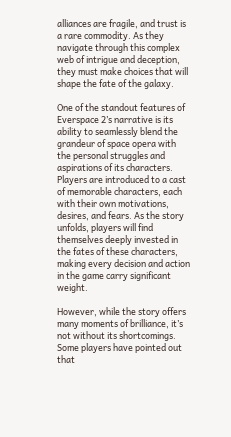alliances are fragile, and trust is a rare commodity. As they navigate through this complex web of intrigue and deception, they must make choices that will shape the fate of the galaxy.

One of the standout features of Everspace 2’s narrative is its ability to seamlessly blend the grandeur of space opera with the personal struggles and aspirations of its characters. Players are introduced to a cast of memorable characters, each with their own motivations, desires, and fears. As the story unfolds, players will find themselves deeply invested in the fates of these characters, making every decision and action in the game carry significant weight.

However, while the story offers many moments of brilliance, it’s not without its shortcomings. Some players have pointed out that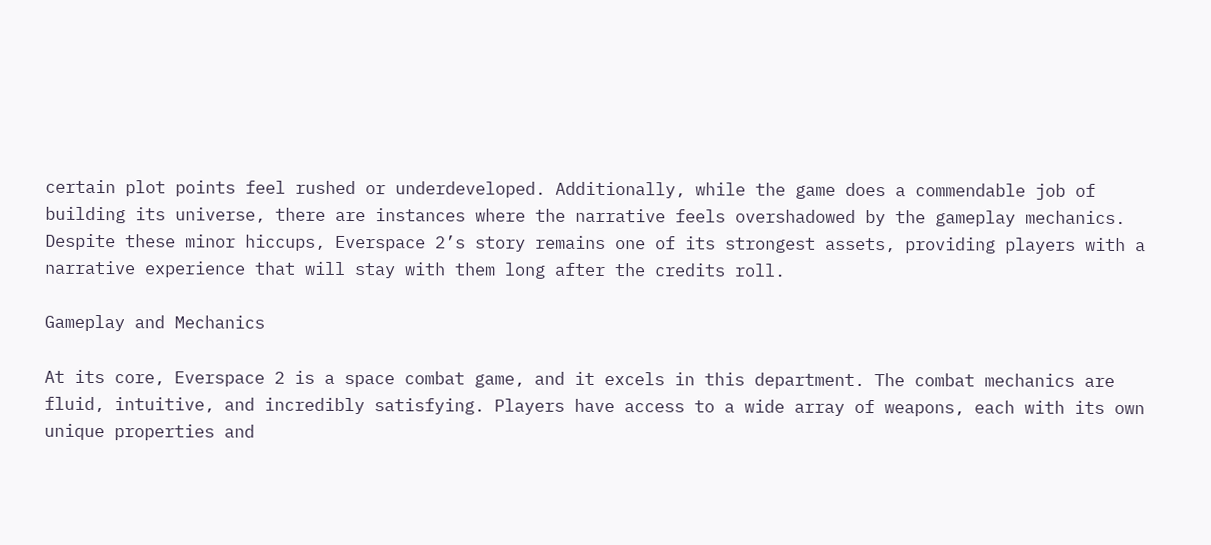certain plot points feel rushed or underdeveloped. Additionally, while the game does a commendable job of building its universe, there are instances where the narrative feels overshadowed by the gameplay mechanics. Despite these minor hiccups, Everspace 2’s story remains one of its strongest assets, providing players with a narrative experience that will stay with them long after the credits roll.

Gameplay and Mechanics

At its core, Everspace 2 is a space combat game, and it excels in this department. The combat mechanics are fluid, intuitive, and incredibly satisfying. Players have access to a wide array of weapons, each with its own unique properties and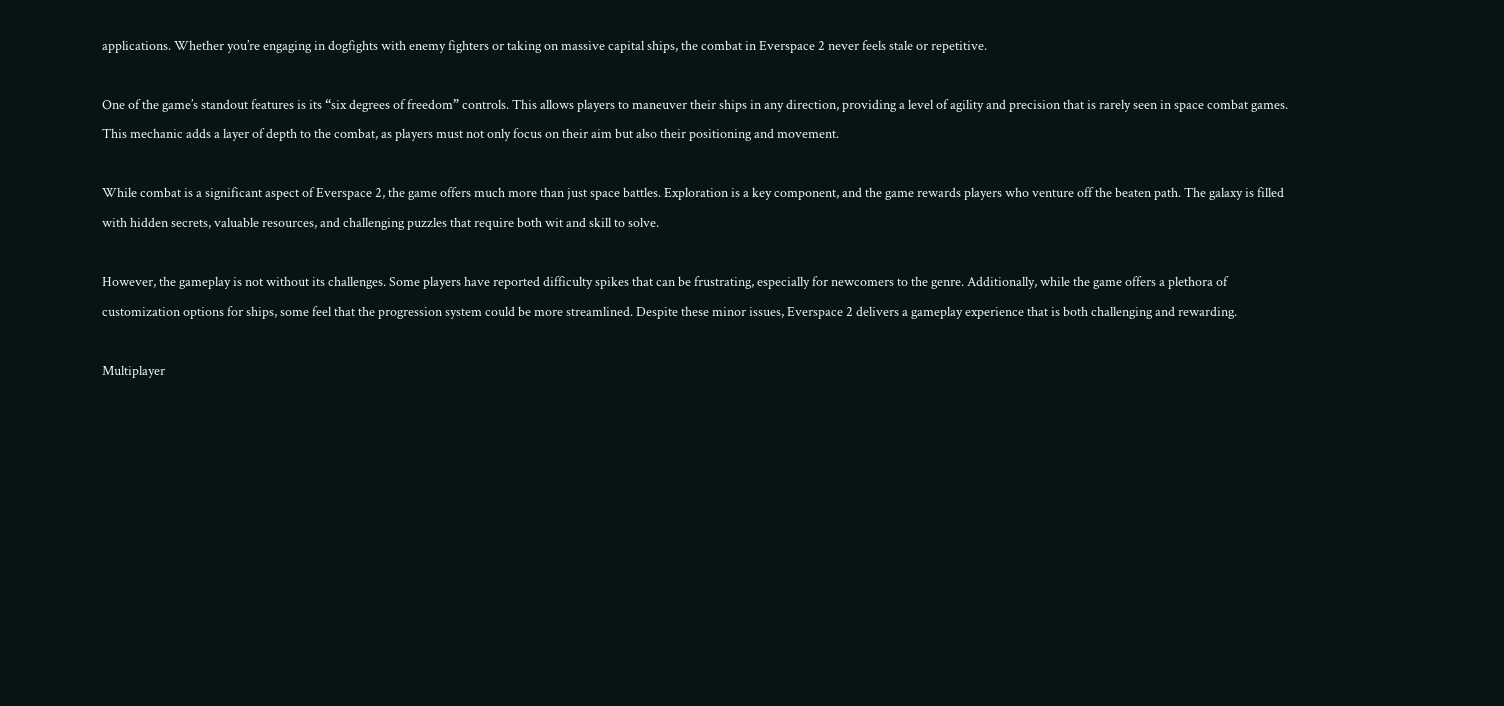applications. Whether you’re engaging in dogfights with enemy fighters or taking on massive capital ships, the combat in Everspace 2 never feels stale or repetitive.

One of the game’s standout features is its “six degrees of freedom” controls. This allows players to maneuver their ships in any direction, providing a level of agility and precision that is rarely seen in space combat games. This mechanic adds a layer of depth to the combat, as players must not only focus on their aim but also their positioning and movement.

While combat is a significant aspect of Everspace 2, the game offers much more than just space battles. Exploration is a key component, and the game rewards players who venture off the beaten path. The galaxy is filled with hidden secrets, valuable resources, and challenging puzzles that require both wit and skill to solve.

However, the gameplay is not without its challenges. Some players have reported difficulty spikes that can be frustrating, especially for newcomers to the genre. Additionally, while the game offers a plethora of customization options for ships, some feel that the progression system could be more streamlined. Despite these minor issues, Everspace 2 delivers a gameplay experience that is both challenging and rewarding.

Multiplayer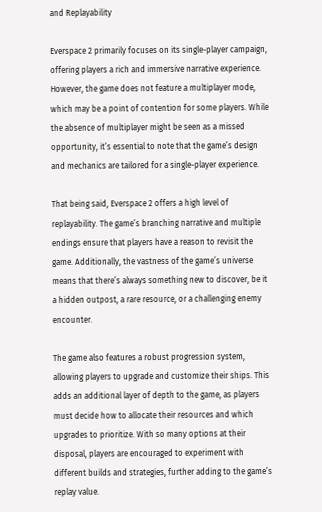and Replayability

Everspace 2 primarily focuses on its single-player campaign, offering players a rich and immersive narrative experience. However, the game does not feature a multiplayer mode, which may be a point of contention for some players. While the absence of multiplayer might be seen as a missed opportunity, it’s essential to note that the game’s design and mechanics are tailored for a single-player experience.

That being said, Everspace 2 offers a high level of replayability. The game’s branching narrative and multiple endings ensure that players have a reason to revisit the game. Additionally, the vastness of the game’s universe means that there’s always something new to discover, be it a hidden outpost, a rare resource, or a challenging enemy encounter.

The game also features a robust progression system, allowing players to upgrade and customize their ships. This adds an additional layer of depth to the game, as players must decide how to allocate their resources and which upgrades to prioritize. With so many options at their disposal, players are encouraged to experiment with different builds and strategies, further adding to the game’s replay value.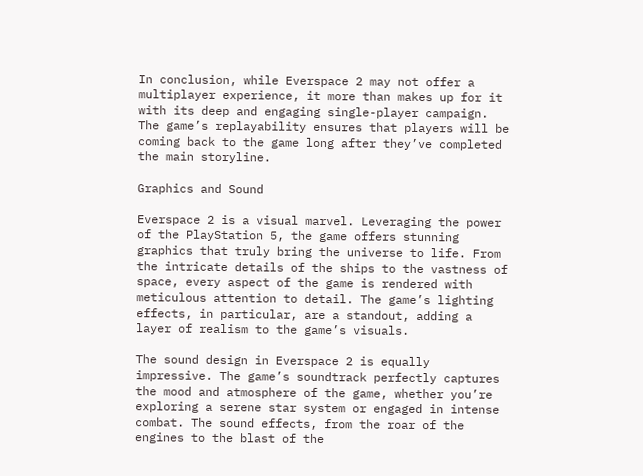In conclusion, while Everspace 2 may not offer a multiplayer experience, it more than makes up for it with its deep and engaging single-player campaign. The game’s replayability ensures that players will be coming back to the game long after they’ve completed the main storyline.

Graphics and Sound

Everspace 2 is a visual marvel. Leveraging the power of the PlayStation 5, the game offers stunning graphics that truly bring the universe to life. From the intricate details of the ships to the vastness of space, every aspect of the game is rendered with meticulous attention to detail. The game’s lighting effects, in particular, are a standout, adding a layer of realism to the game’s visuals.

The sound design in Everspace 2 is equally impressive. The game’s soundtrack perfectly captures the mood and atmosphere of the game, whether you’re exploring a serene star system or engaged in intense combat. The sound effects, from the roar of the engines to the blast of the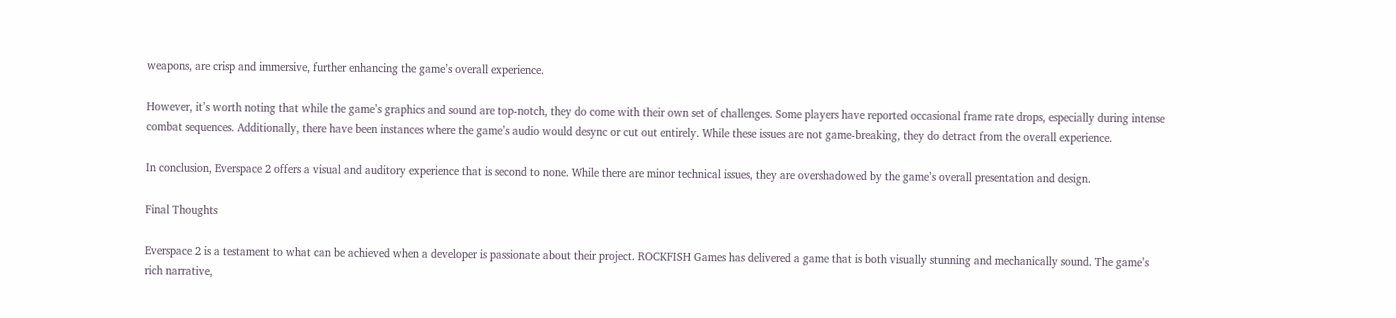weapons, are crisp and immersive, further enhancing the game’s overall experience.

However, it’s worth noting that while the game’s graphics and sound are top-notch, they do come with their own set of challenges. Some players have reported occasional frame rate drops, especially during intense combat sequences. Additionally, there have been instances where the game’s audio would desync or cut out entirely. While these issues are not game-breaking, they do detract from the overall experience.

In conclusion, Everspace 2 offers a visual and auditory experience that is second to none. While there are minor technical issues, they are overshadowed by the game’s overall presentation and design.

Final Thoughts

Everspace 2 is a testament to what can be achieved when a developer is passionate about their project. ROCKFISH Games has delivered a game that is both visually stunning and mechanically sound. The game’s rich narrative,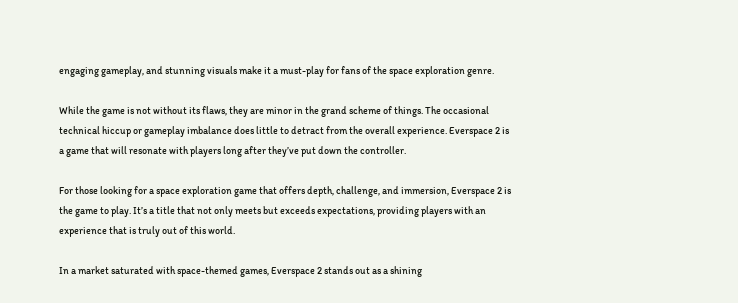engaging gameplay, and stunning visuals make it a must-play for fans of the space exploration genre.

While the game is not without its flaws, they are minor in the grand scheme of things. The occasional technical hiccup or gameplay imbalance does little to detract from the overall experience. Everspace 2 is a game that will resonate with players long after they’ve put down the controller.

For those looking for a space exploration game that offers depth, challenge, and immersion, Everspace 2 is the game to play. It’s a title that not only meets but exceeds expectations, providing players with an experience that is truly out of this world.

In a market saturated with space-themed games, Everspace 2 stands out as a shining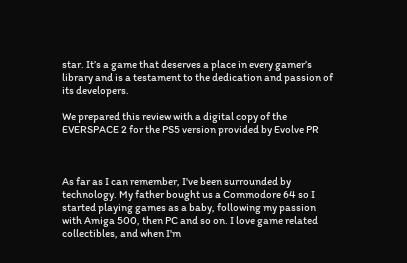star. It’s a game that deserves a place in every gamer’s library and is a testament to the dedication and passion of its developers.

We prepared this review with a digital copy of the EVERSPACE 2 for the PS5 version provided by Evolve PR



As far as I can remember, I've been surrounded by technology. My father bought us a Commodore 64 so I started playing games as a baby, following my passion with Amiga 500, then PC and so on. I love game related collectibles, and when I'm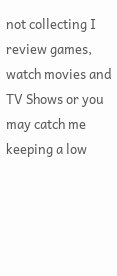not collecting I review games, watch movies and TV Shows or you may catch me keeping a low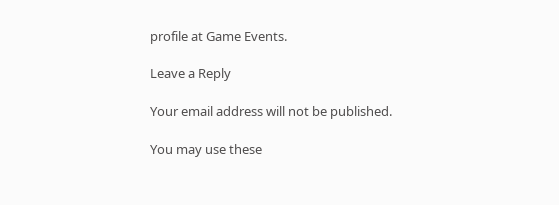profile at Game Events.

Leave a Reply

Your email address will not be published.

You may use these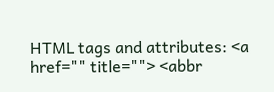HTML tags and attributes: <a href="" title=""> <abbr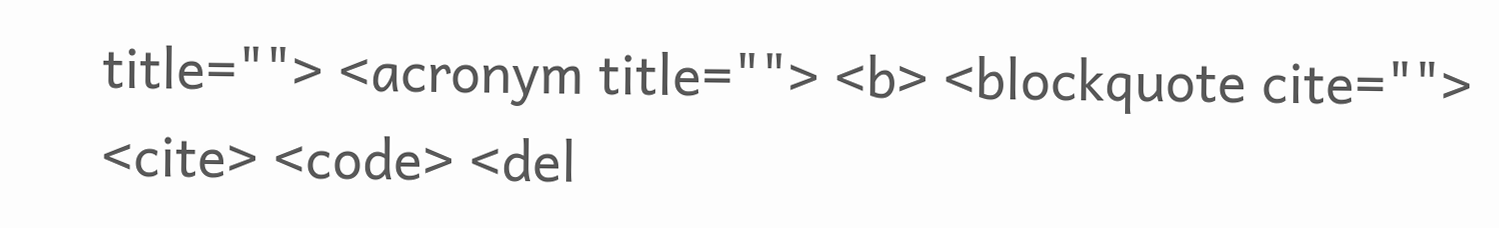title=""> <acronym title=""> <b> <blockquote cite=""> <cite> <code> <del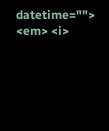datetime=""> <em> <i>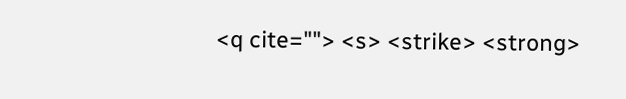<q cite=""> <s> <strike> <strong>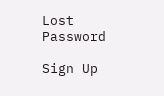Lost Password

Sign Up